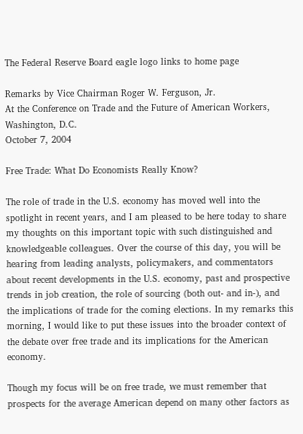The Federal Reserve Board eagle logo links to home page

Remarks by Vice Chairman Roger W. Ferguson, Jr.
At the Conference on Trade and the Future of American Workers, Washington, D.C.
October 7, 2004

Free Trade: What Do Economists Really Know?

The role of trade in the U.S. economy has moved well into the spotlight in recent years, and I am pleased to be here today to share my thoughts on this important topic with such distinguished and knowledgeable colleagues. Over the course of this day, you will be hearing from leading analysts, policymakers, and commentators about recent developments in the U.S. economy, past and prospective trends in job creation, the role of sourcing (both out- and in-), and the implications of trade for the coming elections. In my remarks this morning, I would like to put these issues into the broader context of the debate over free trade and its implications for the American economy.

Though my focus will be on free trade, we must remember that prospects for the average American depend on many other factors as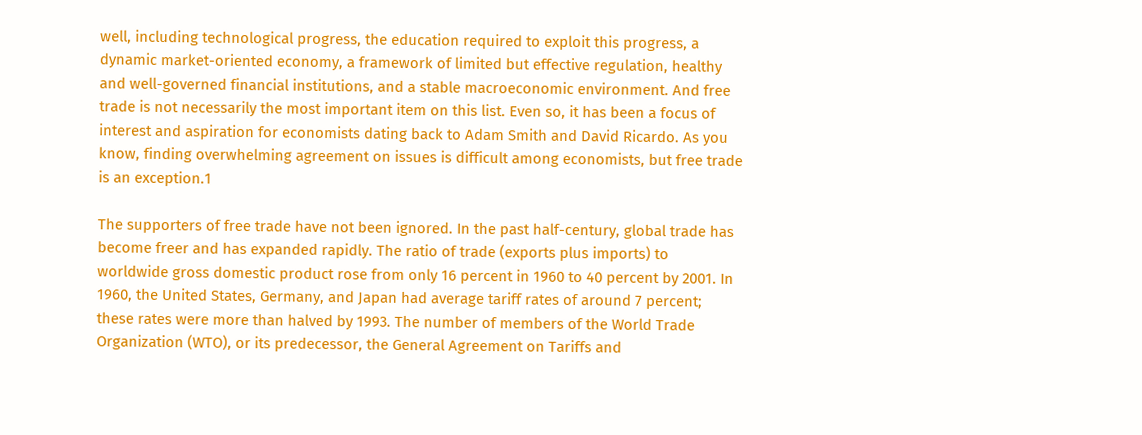well, including technological progress, the education required to exploit this progress, a dynamic market-oriented economy, a framework of limited but effective regulation, healthy and well-governed financial institutions, and a stable macroeconomic environment. And free trade is not necessarily the most important item on this list. Even so, it has been a focus of interest and aspiration for economists dating back to Adam Smith and David Ricardo. As you know, finding overwhelming agreement on issues is difficult among economists, but free trade is an exception.1

The supporters of free trade have not been ignored. In the past half-century, global trade has become freer and has expanded rapidly. The ratio of trade (exports plus imports) to worldwide gross domestic product rose from only 16 percent in 1960 to 40 percent by 2001. In 1960, the United States, Germany, and Japan had average tariff rates of around 7 percent; these rates were more than halved by 1993. The number of members of the World Trade Organization (WTO), or its predecessor, the General Agreement on Tariffs and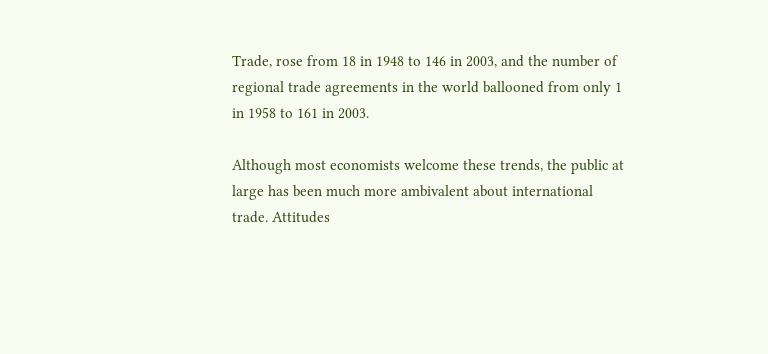Trade, rose from 18 in 1948 to 146 in 2003, and the number of regional trade agreements in the world ballooned from only 1 in 1958 to 161 in 2003.

Although most economists welcome these trends, the public at large has been much more ambivalent about international trade. Attitudes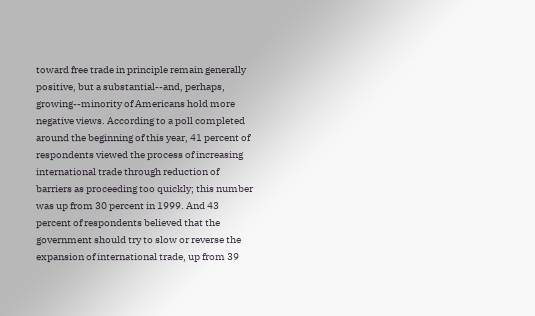toward free trade in principle remain generally positive, but a substantial--and, perhaps, growing--minority of Americans hold more negative views. According to a poll completed around the beginning of this year, 41 percent of respondents viewed the process of increasing international trade through reduction of barriers as proceeding too quickly; this number was up from 30 percent in 1999. And 43 percent of respondents believed that the government should try to slow or reverse the expansion of international trade, up from 39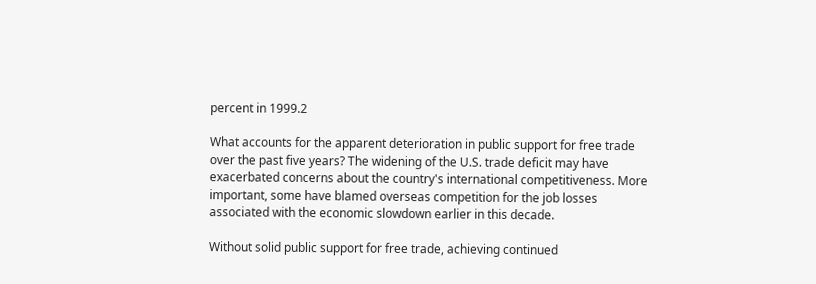percent in 1999.2

What accounts for the apparent deterioration in public support for free trade over the past five years? The widening of the U.S. trade deficit may have exacerbated concerns about the country's international competitiveness. More important, some have blamed overseas competition for the job losses associated with the economic slowdown earlier in this decade.

Without solid public support for free trade, achieving continued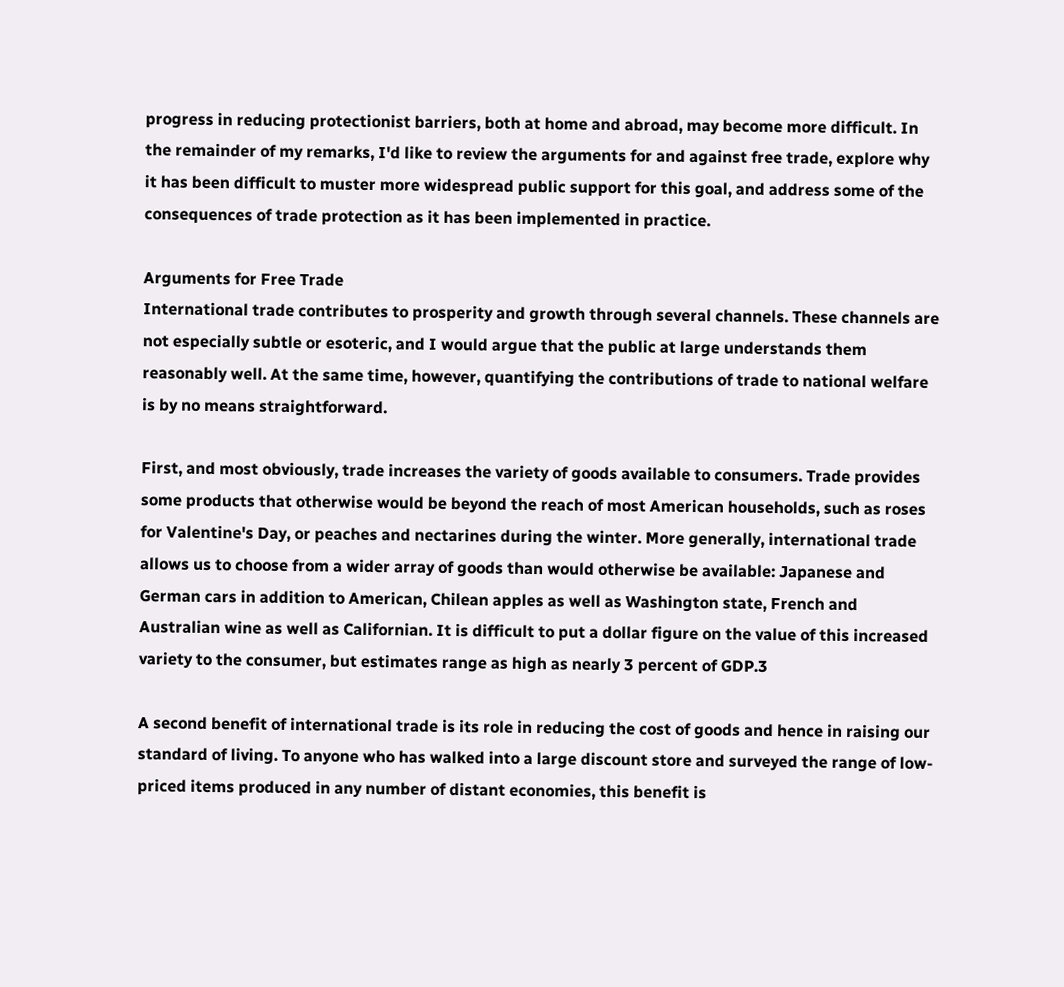progress in reducing protectionist barriers, both at home and abroad, may become more difficult. In the remainder of my remarks, I'd like to review the arguments for and against free trade, explore why it has been difficult to muster more widespread public support for this goal, and address some of the consequences of trade protection as it has been implemented in practice.

Arguments for Free Trade
International trade contributes to prosperity and growth through several channels. These channels are not especially subtle or esoteric, and I would argue that the public at large understands them reasonably well. At the same time, however, quantifying the contributions of trade to national welfare is by no means straightforward.

First, and most obviously, trade increases the variety of goods available to consumers. Trade provides some products that otherwise would be beyond the reach of most American households, such as roses for Valentine's Day, or peaches and nectarines during the winter. More generally, international trade allows us to choose from a wider array of goods than would otherwise be available: Japanese and German cars in addition to American, Chilean apples as well as Washington state, French and Australian wine as well as Californian. It is difficult to put a dollar figure on the value of this increased variety to the consumer, but estimates range as high as nearly 3 percent of GDP.3

A second benefit of international trade is its role in reducing the cost of goods and hence in raising our standard of living. To anyone who has walked into a large discount store and surveyed the range of low-priced items produced in any number of distant economies, this benefit is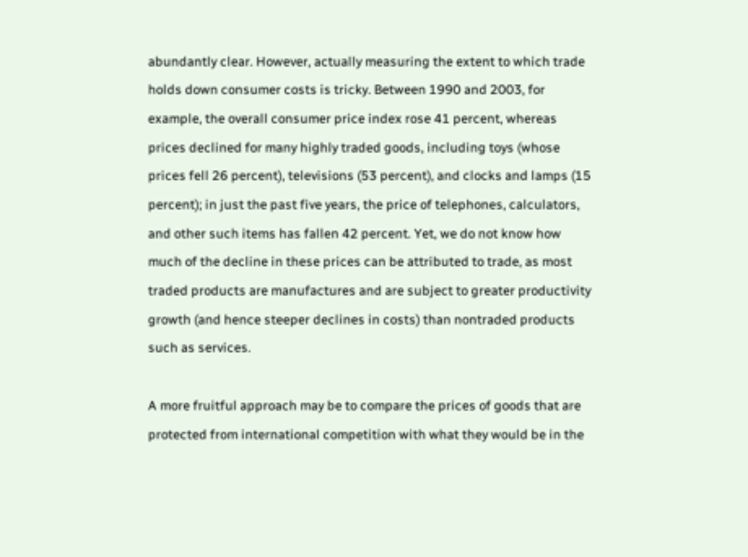abundantly clear. However, actually measuring the extent to which trade holds down consumer costs is tricky. Between 1990 and 2003, for example, the overall consumer price index rose 41 percent, whereas prices declined for many highly traded goods, including toys (whose prices fell 26 percent), televisions (53 percent), and clocks and lamps (15 percent); in just the past five years, the price of telephones, calculators, and other such items has fallen 42 percent. Yet, we do not know how much of the decline in these prices can be attributed to trade, as most traded products are manufactures and are subject to greater productivity growth (and hence steeper declines in costs) than nontraded products such as services.

A more fruitful approach may be to compare the prices of goods that are protected from international competition with what they would be in the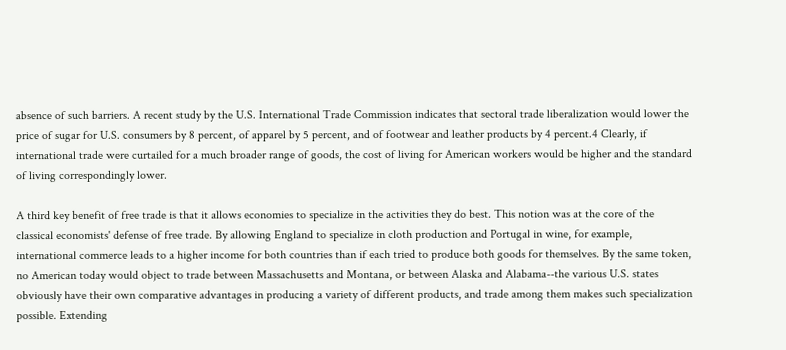absence of such barriers. A recent study by the U.S. International Trade Commission indicates that sectoral trade liberalization would lower the price of sugar for U.S. consumers by 8 percent, of apparel by 5 percent, and of footwear and leather products by 4 percent.4 Clearly, if international trade were curtailed for a much broader range of goods, the cost of living for American workers would be higher and the standard of living correspondingly lower.

A third key benefit of free trade is that it allows economies to specialize in the activities they do best. This notion was at the core of the classical economists' defense of free trade. By allowing England to specialize in cloth production and Portugal in wine, for example, international commerce leads to a higher income for both countries than if each tried to produce both goods for themselves. By the same token, no American today would object to trade between Massachusetts and Montana, or between Alaska and Alabama--the various U.S. states obviously have their own comparative advantages in producing a variety of different products, and trade among them makes such specialization possible. Extending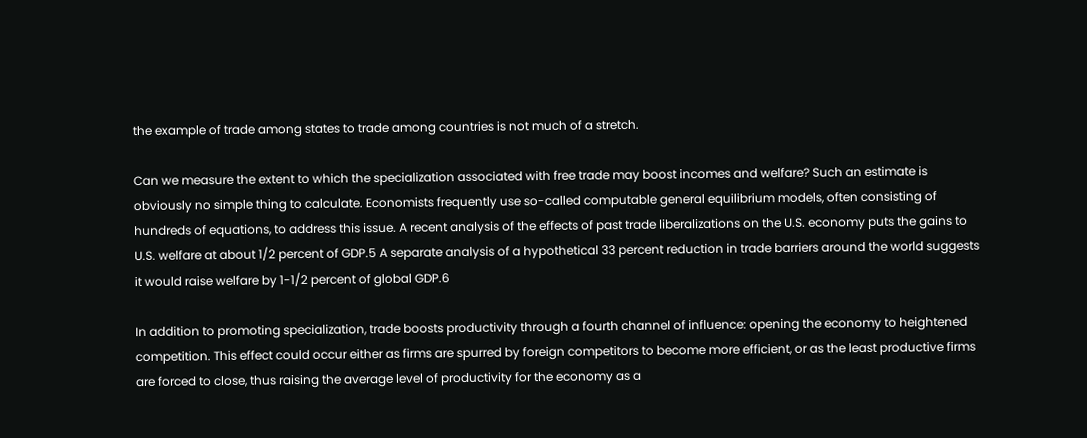the example of trade among states to trade among countries is not much of a stretch.

Can we measure the extent to which the specialization associated with free trade may boost incomes and welfare? Such an estimate is obviously no simple thing to calculate. Economists frequently use so-called computable general equilibrium models, often consisting of hundreds of equations, to address this issue. A recent analysis of the effects of past trade liberalizations on the U.S. economy puts the gains to U.S. welfare at about 1/2 percent of GDP.5 A separate analysis of a hypothetical 33 percent reduction in trade barriers around the world suggests it would raise welfare by 1-1/2 percent of global GDP.6

In addition to promoting specialization, trade boosts productivity through a fourth channel of influence: opening the economy to heightened competition. This effect could occur either as firms are spurred by foreign competitors to become more efficient, or as the least productive firms are forced to close, thus raising the average level of productivity for the economy as a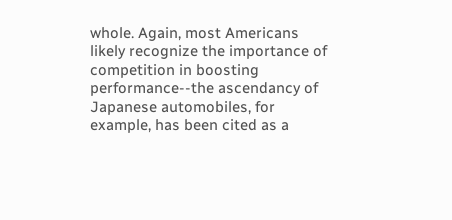whole. Again, most Americans likely recognize the importance of competition in boosting performance--the ascendancy of Japanese automobiles, for example, has been cited as a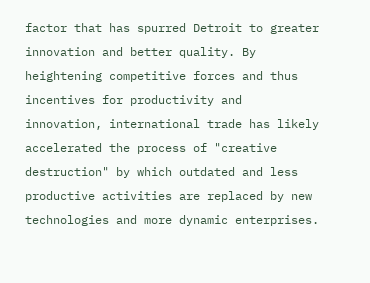factor that has spurred Detroit to greater innovation and better quality. By heightening competitive forces and thus incentives for productivity and innovation, international trade has likely accelerated the process of "creative destruction" by which outdated and less productive activities are replaced by new technologies and more dynamic enterprises.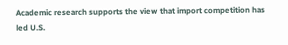Academic research supports the view that import competition has led U.S.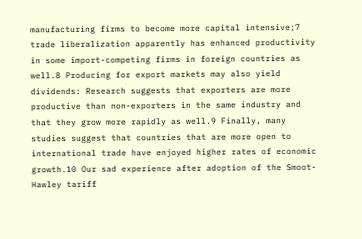manufacturing firms to become more capital intensive;7 trade liberalization apparently has enhanced productivity in some import-competing firms in foreign countries as well.8 Producing for export markets may also yield dividends: Research suggests that exporters are more productive than non-exporters in the same industry and that they grow more rapidly as well.9 Finally, many studies suggest that countries that are more open to international trade have enjoyed higher rates of economic growth.10 Our sad experience after adoption of the Smoot-Hawley tariff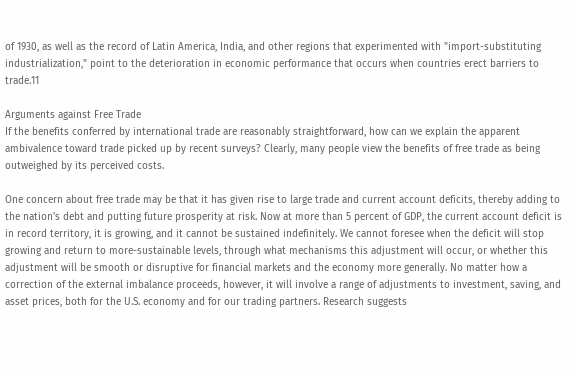of 1930, as well as the record of Latin America, India, and other regions that experimented with "import-substituting industrialization," point to the deterioration in economic performance that occurs when countries erect barriers to trade.11

Arguments against Free Trade
If the benefits conferred by international trade are reasonably straightforward, how can we explain the apparent ambivalence toward trade picked up by recent surveys? Clearly, many people view the benefits of free trade as being outweighed by its perceived costs.

One concern about free trade may be that it has given rise to large trade and current account deficits, thereby adding to the nation's debt and putting future prosperity at risk. Now at more than 5 percent of GDP, the current account deficit is in record territory, it is growing, and it cannot be sustained indefinitely. We cannot foresee when the deficit will stop growing and return to more-sustainable levels, through what mechanisms this adjustment will occur, or whether this adjustment will be smooth or disruptive for financial markets and the economy more generally. No matter how a correction of the external imbalance proceeds, however, it will involve a range of adjustments to investment, saving, and asset prices, both for the U.S. economy and for our trading partners. Research suggests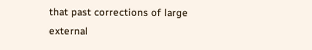that past corrections of large external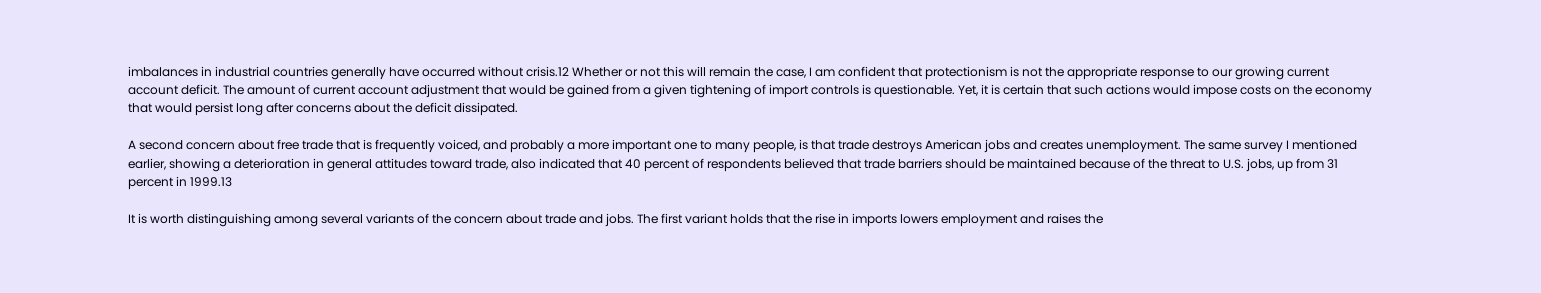imbalances in industrial countries generally have occurred without crisis.12 Whether or not this will remain the case, I am confident that protectionism is not the appropriate response to our growing current account deficit. The amount of current account adjustment that would be gained from a given tightening of import controls is questionable. Yet, it is certain that such actions would impose costs on the economy that would persist long after concerns about the deficit dissipated.

A second concern about free trade that is frequently voiced, and probably a more important one to many people, is that trade destroys American jobs and creates unemployment. The same survey I mentioned earlier, showing a deterioration in general attitudes toward trade, also indicated that 40 percent of respondents believed that trade barriers should be maintained because of the threat to U.S. jobs, up from 31 percent in 1999.13

It is worth distinguishing among several variants of the concern about trade and jobs. The first variant holds that the rise in imports lowers employment and raises the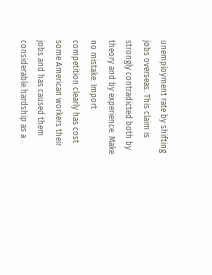unemployment rate by shifting jobs overseas. This claim is strongly contradicted both by theory and by experience. Make no mistake: Import competition clearly has cost some American workers their jobs and has caused them considerable hardship as a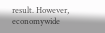result. However, economywide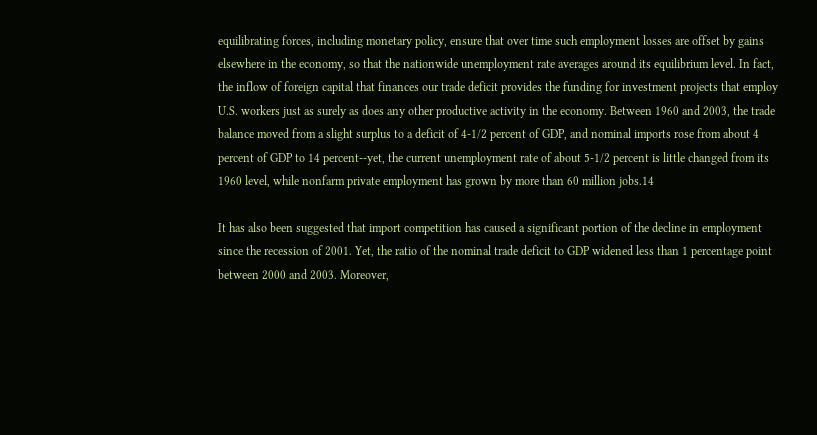equilibrating forces, including monetary policy, ensure that over time such employment losses are offset by gains elsewhere in the economy, so that the nationwide unemployment rate averages around its equilibrium level. In fact, the inflow of foreign capital that finances our trade deficit provides the funding for investment projects that employ U.S. workers just as surely as does any other productive activity in the economy. Between 1960 and 2003, the trade balance moved from a slight surplus to a deficit of 4-1/2 percent of GDP, and nominal imports rose from about 4 percent of GDP to 14 percent--yet, the current unemployment rate of about 5-1/2 percent is little changed from its 1960 level, while nonfarm private employment has grown by more than 60 million jobs.14

It has also been suggested that import competition has caused a significant portion of the decline in employment since the recession of 2001. Yet, the ratio of the nominal trade deficit to GDP widened less than 1 percentage point between 2000 and 2003. Moreover,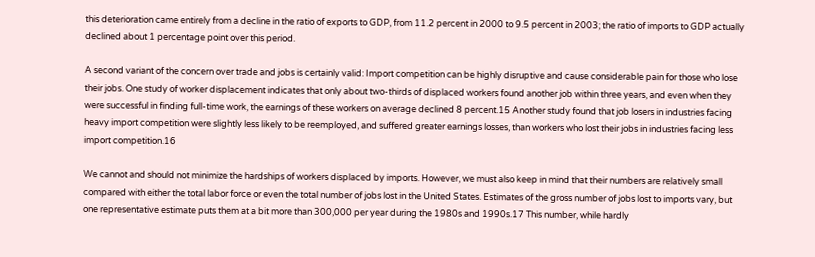this deterioration came entirely from a decline in the ratio of exports to GDP, from 11.2 percent in 2000 to 9.5 percent in 2003; the ratio of imports to GDP actually declined about 1 percentage point over this period.

A second variant of the concern over trade and jobs is certainly valid: Import competition can be highly disruptive and cause considerable pain for those who lose their jobs. One study of worker displacement indicates that only about two-thirds of displaced workers found another job within three years, and even when they were successful in finding full-time work, the earnings of these workers on average declined 8 percent.15 Another study found that job losers in industries facing heavy import competition were slightly less likely to be reemployed, and suffered greater earnings losses, than workers who lost their jobs in industries facing less import competition.16

We cannot and should not minimize the hardships of workers displaced by imports. However, we must also keep in mind that their numbers are relatively small compared with either the total labor force or even the total number of jobs lost in the United States. Estimates of the gross number of jobs lost to imports vary, but one representative estimate puts them at a bit more than 300,000 per year during the 1980s and 1990s.17 This number, while hardly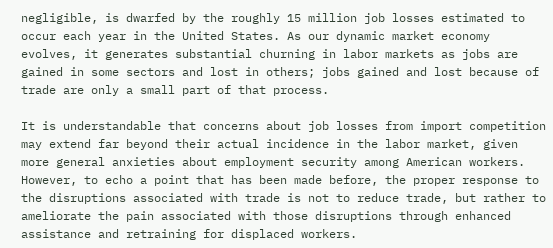negligible, is dwarfed by the roughly 15 million job losses estimated to occur each year in the United States. As our dynamic market economy evolves, it generates substantial churning in labor markets as jobs are gained in some sectors and lost in others; jobs gained and lost because of trade are only a small part of that process.

It is understandable that concerns about job losses from import competition may extend far beyond their actual incidence in the labor market, given more general anxieties about employment security among American workers. However, to echo a point that has been made before, the proper response to the disruptions associated with trade is not to reduce trade, but rather to ameliorate the pain associated with those disruptions through enhanced assistance and retraining for displaced workers.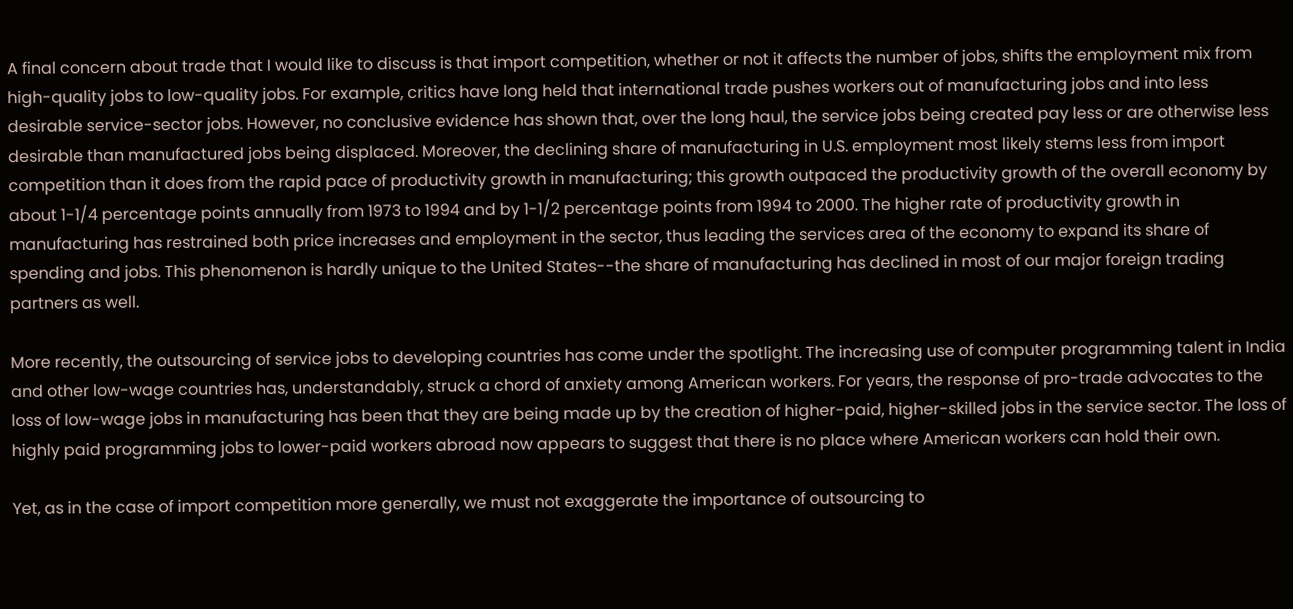A final concern about trade that I would like to discuss is that import competition, whether or not it affects the number of jobs, shifts the employment mix from high-quality jobs to low-quality jobs. For example, critics have long held that international trade pushes workers out of manufacturing jobs and into less desirable service-sector jobs. However, no conclusive evidence has shown that, over the long haul, the service jobs being created pay less or are otherwise less desirable than manufactured jobs being displaced. Moreover, the declining share of manufacturing in U.S. employment most likely stems less from import competition than it does from the rapid pace of productivity growth in manufacturing; this growth outpaced the productivity growth of the overall economy by about 1-1/4 percentage points annually from 1973 to 1994 and by 1-1/2 percentage points from 1994 to 2000. The higher rate of productivity growth in manufacturing has restrained both price increases and employment in the sector, thus leading the services area of the economy to expand its share of spending and jobs. This phenomenon is hardly unique to the United States--the share of manufacturing has declined in most of our major foreign trading partners as well.

More recently, the outsourcing of service jobs to developing countries has come under the spotlight. The increasing use of computer programming talent in India and other low-wage countries has, understandably, struck a chord of anxiety among American workers. For years, the response of pro-trade advocates to the loss of low-wage jobs in manufacturing has been that they are being made up by the creation of higher-paid, higher-skilled jobs in the service sector. The loss of highly paid programming jobs to lower-paid workers abroad now appears to suggest that there is no place where American workers can hold their own.

Yet, as in the case of import competition more generally, we must not exaggerate the importance of outsourcing to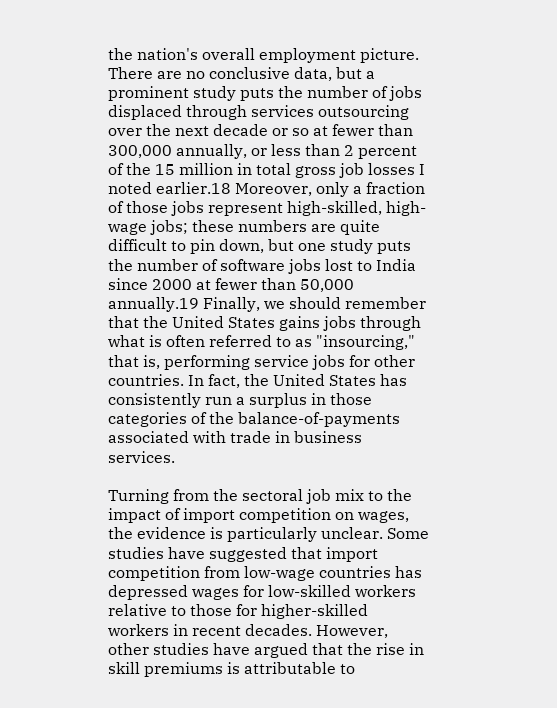the nation's overall employment picture. There are no conclusive data, but a prominent study puts the number of jobs displaced through services outsourcing over the next decade or so at fewer than 300,000 annually, or less than 2 percent of the 15 million in total gross job losses I noted earlier.18 Moreover, only a fraction of those jobs represent high-skilled, high-wage jobs; these numbers are quite difficult to pin down, but one study puts the number of software jobs lost to India since 2000 at fewer than 50,000 annually.19 Finally, we should remember that the United States gains jobs through what is often referred to as "insourcing," that is, performing service jobs for other countries. In fact, the United States has consistently run a surplus in those categories of the balance-of-payments associated with trade in business services.

Turning from the sectoral job mix to the impact of import competition on wages, the evidence is particularly unclear. Some studies have suggested that import competition from low-wage countries has depressed wages for low-skilled workers relative to those for higher-skilled workers in recent decades. However, other studies have argued that the rise in skill premiums is attributable to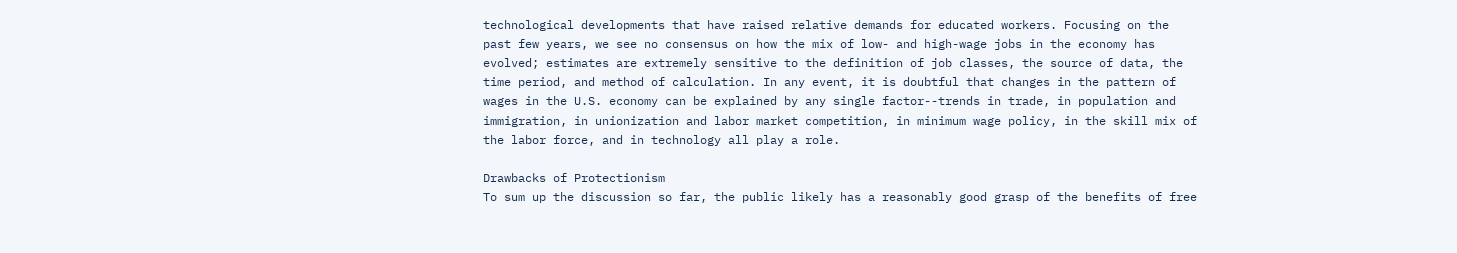technological developments that have raised relative demands for educated workers. Focusing on the past few years, we see no consensus on how the mix of low- and high-wage jobs in the economy has evolved; estimates are extremely sensitive to the definition of job classes, the source of data, the time period, and method of calculation. In any event, it is doubtful that changes in the pattern of wages in the U.S. economy can be explained by any single factor--trends in trade, in population and immigration, in unionization and labor market competition, in minimum wage policy, in the skill mix of the labor force, and in technology all play a role.

Drawbacks of Protectionism
To sum up the discussion so far, the public likely has a reasonably good grasp of the benefits of free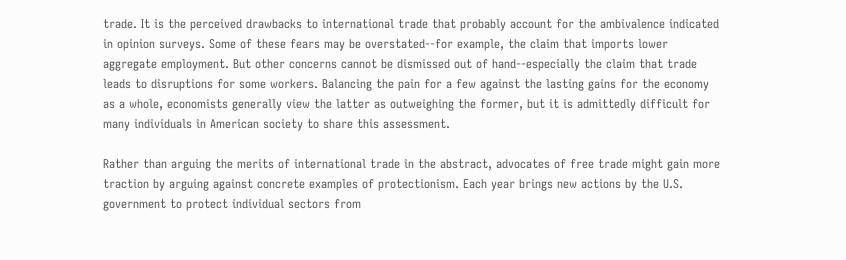trade. It is the perceived drawbacks to international trade that probably account for the ambivalence indicated in opinion surveys. Some of these fears may be overstated--for example, the claim that imports lower aggregate employment. But other concerns cannot be dismissed out of hand--especially the claim that trade leads to disruptions for some workers. Balancing the pain for a few against the lasting gains for the economy as a whole, economists generally view the latter as outweighing the former, but it is admittedly difficult for many individuals in American society to share this assessment.

Rather than arguing the merits of international trade in the abstract, advocates of free trade might gain more traction by arguing against concrete examples of protectionism. Each year brings new actions by the U.S. government to protect individual sectors from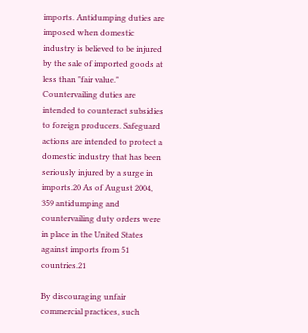imports. Antidumping duties are imposed when domestic industry is believed to be injured by the sale of imported goods at less than "fair value." Countervailing duties are intended to counteract subsidies to foreign producers. Safeguard actions are intended to protect a domestic industry that has been seriously injured by a surge in imports.20 As of August 2004, 359 antidumping and countervailing duty orders were in place in the United States against imports from 51 countries.21

By discouraging unfair commercial practices, such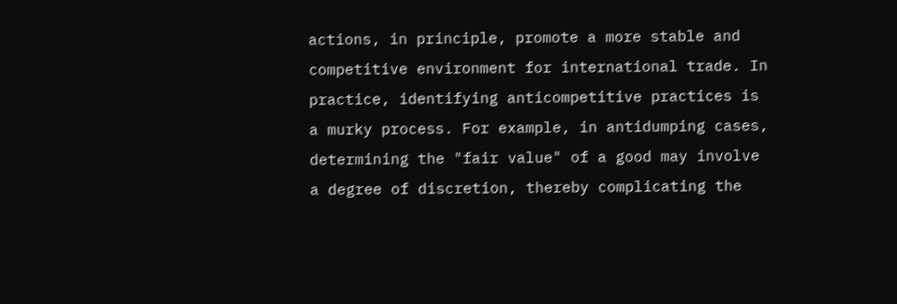actions, in principle, promote a more stable and competitive environment for international trade. In practice, identifying anticompetitive practices is a murky process. For example, in antidumping cases, determining the "fair value" of a good may involve a degree of discretion, thereby complicating the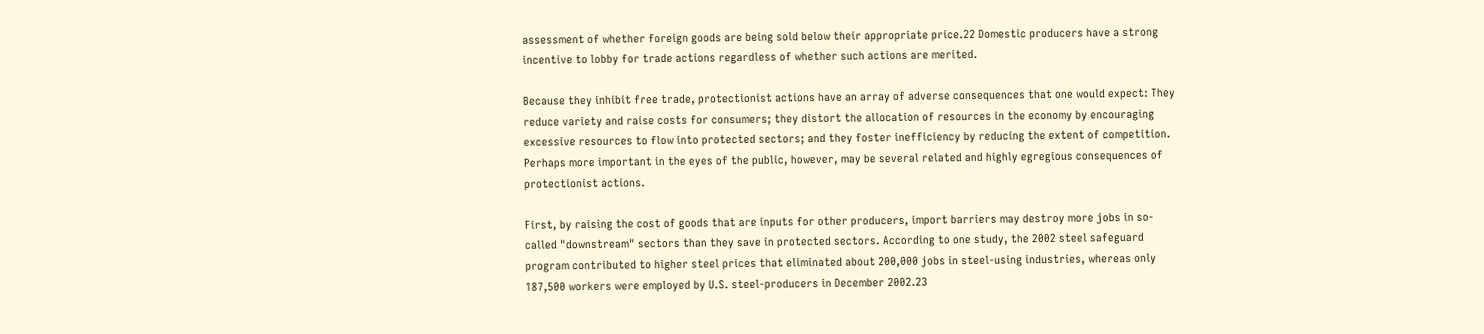assessment of whether foreign goods are being sold below their appropriate price.22 Domestic producers have a strong incentive to lobby for trade actions regardless of whether such actions are merited.

Because they inhibit free trade, protectionist actions have an array of adverse consequences that one would expect: They reduce variety and raise costs for consumers; they distort the allocation of resources in the economy by encouraging excessive resources to flow into protected sectors; and they foster inefficiency by reducing the extent of competition. Perhaps more important in the eyes of the public, however, may be several related and highly egregious consequences of protectionist actions.

First, by raising the cost of goods that are inputs for other producers, import barriers may destroy more jobs in so-called "downstream" sectors than they save in protected sectors. According to one study, the 2002 steel safeguard program contributed to higher steel prices that eliminated about 200,000 jobs in steel-using industries, whereas only 187,500 workers were employed by U.S. steel-producers in December 2002.23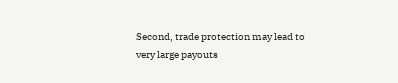Second, trade protection may lead to very large payouts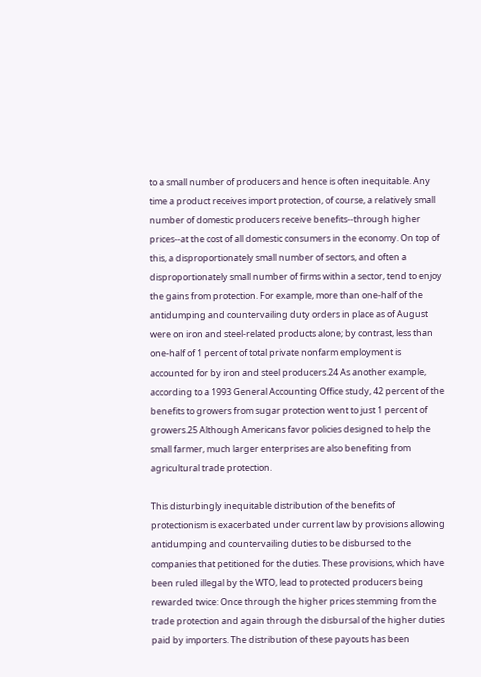to a small number of producers and hence is often inequitable. Any time a product receives import protection, of course, a relatively small number of domestic producers receive benefits--through higher prices--at the cost of all domestic consumers in the economy. On top of this, a disproportionately small number of sectors, and often a disproportionately small number of firms within a sector, tend to enjoy the gains from protection. For example, more than one-half of the antidumping and countervailing duty orders in place as of August were on iron and steel-related products alone; by contrast, less than one-half of 1 percent of total private nonfarm employment is accounted for by iron and steel producers.24 As another example, according to a 1993 General Accounting Office study, 42 percent of the benefits to growers from sugar protection went to just 1 percent of growers.25 Although Americans favor policies designed to help the small farmer, much larger enterprises are also benefiting from agricultural trade protection.

This disturbingly inequitable distribution of the benefits of protectionism is exacerbated under current law by provisions allowing antidumping and countervailing duties to be disbursed to the companies that petitioned for the duties. These provisions, which have been ruled illegal by the WTO, lead to protected producers being rewarded twice: Once through the higher prices stemming from the trade protection and again through the disbursal of the higher duties paid by importers. The distribution of these payouts has been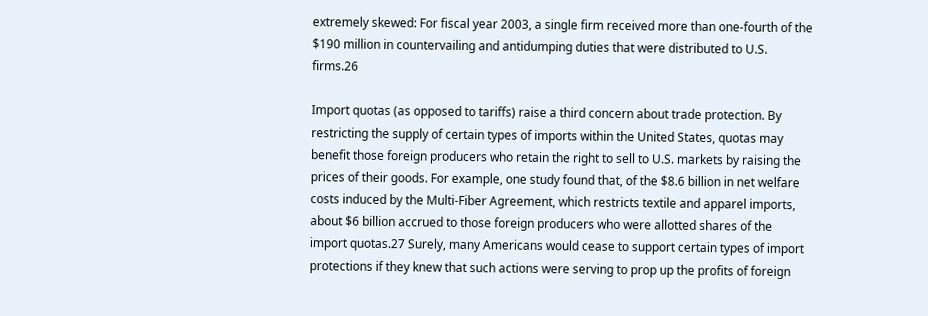extremely skewed: For fiscal year 2003, a single firm received more than one-fourth of the $190 million in countervailing and antidumping duties that were distributed to U.S. firms.26

Import quotas (as opposed to tariffs) raise a third concern about trade protection. By restricting the supply of certain types of imports within the United States, quotas may benefit those foreign producers who retain the right to sell to U.S. markets by raising the prices of their goods. For example, one study found that, of the $8.6 billion in net welfare costs induced by the Multi-Fiber Agreement, which restricts textile and apparel imports, about $6 billion accrued to those foreign producers who were allotted shares of the import quotas.27 Surely, many Americans would cease to support certain types of import protections if they knew that such actions were serving to prop up the profits of foreign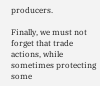producers.

Finally, we must not forget that trade actions, while sometimes protecting some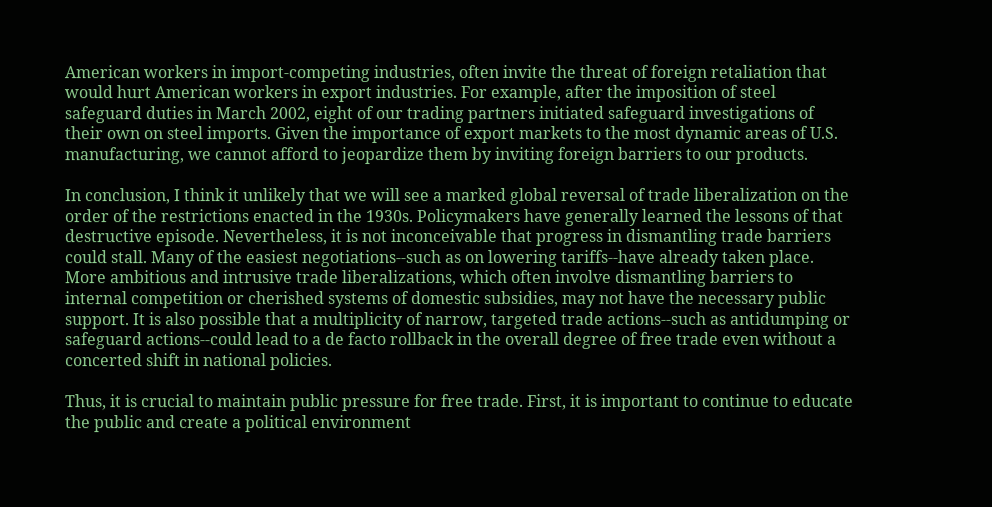American workers in import-competing industries, often invite the threat of foreign retaliation that would hurt American workers in export industries. For example, after the imposition of steel safeguard duties in March 2002, eight of our trading partners initiated safeguard investigations of their own on steel imports. Given the importance of export markets to the most dynamic areas of U.S. manufacturing, we cannot afford to jeopardize them by inviting foreign barriers to our products.

In conclusion, I think it unlikely that we will see a marked global reversal of trade liberalization on the order of the restrictions enacted in the 1930s. Policymakers have generally learned the lessons of that destructive episode. Nevertheless, it is not inconceivable that progress in dismantling trade barriers could stall. Many of the easiest negotiations--such as on lowering tariffs--have already taken place. More ambitious and intrusive trade liberalizations, which often involve dismantling barriers to internal competition or cherished systems of domestic subsidies, may not have the necessary public support. It is also possible that a multiplicity of narrow, targeted trade actions--such as antidumping or safeguard actions--could lead to a de facto rollback in the overall degree of free trade even without a concerted shift in national policies.

Thus, it is crucial to maintain public pressure for free trade. First, it is important to continue to educate the public and create a political environment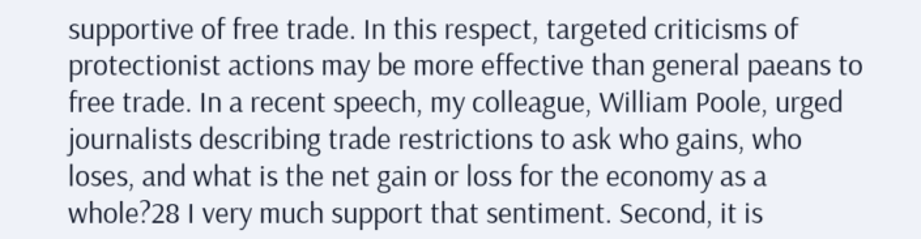supportive of free trade. In this respect, targeted criticisms of protectionist actions may be more effective than general paeans to free trade. In a recent speech, my colleague, William Poole, urged journalists describing trade restrictions to ask who gains, who loses, and what is the net gain or loss for the economy as a whole?28 I very much support that sentiment. Second, it is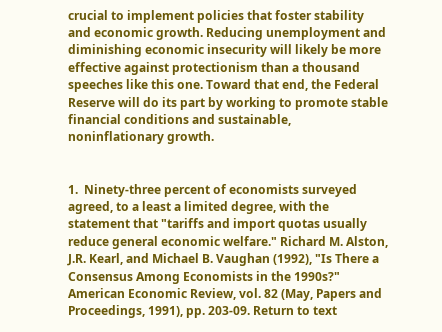crucial to implement policies that foster stability and economic growth. Reducing unemployment and diminishing economic insecurity will likely be more effective against protectionism than a thousand speeches like this one. Toward that end, the Federal Reserve will do its part by working to promote stable financial conditions and sustainable, noninflationary growth.


1.  Ninety-three percent of economists surveyed agreed, to a least a limited degree, with the statement that "tariffs and import quotas usually reduce general economic welfare." Richard M. Alston, J.R. Kearl, and Michael B. Vaughan (1992), "Is There a Consensus Among Economists in the 1990s?" American Economic Review, vol. 82 (May, Papers and Proceedings, 1991), pp. 203‑09. Return to text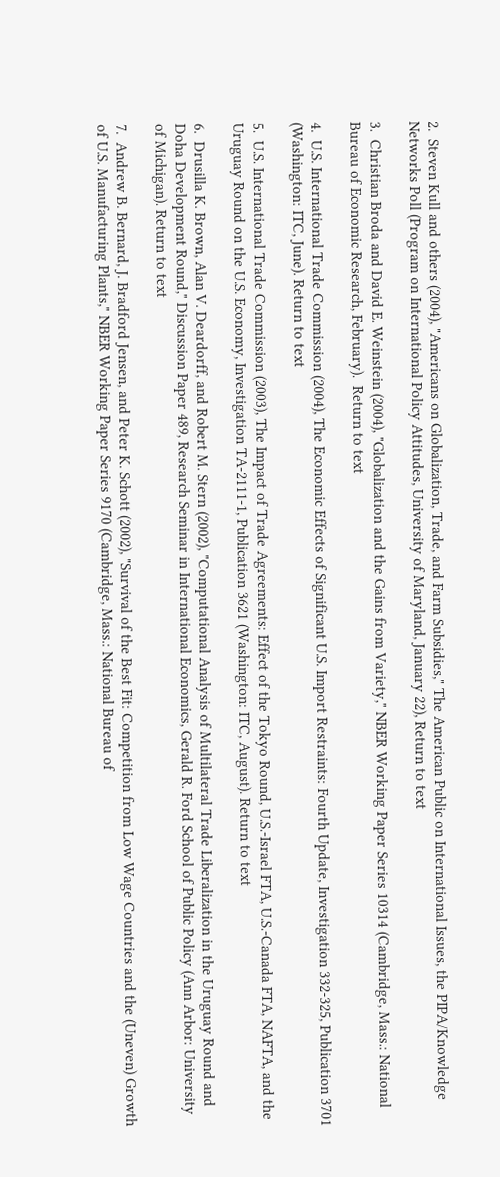2.  Steven Kull and others (2004), "Americans on Globalization, Trade, and Farm Subsidies," The American Public on International Issues, the PIPA/Knowledge Networks Poll (Program on International Policy Attitudes, University of Maryland, January 22), Return to text

3.  Christian Broda and David E. Weinstein (2004), "Globalization and the Gains from Variety," NBER Working Paper Series 10314 (Cambridge, Mass.: National Bureau of Economic Research, February).  Return to text

4.  U.S. International Trade Commission (2004), The Economic Effects of Significant U.S. Import Restraints: Fourth Update, Investigation 332‑325, Publication 3701 (Washington: ITC, June). Return to text

5.  U.S. International Trade Commission (2003), The Impact of Trade Agreements: Effect of the Tokyo Round, U.S.-Israel FTA, U.S.-Canada FTA, NAFTA, and the Uruguay Round on the U.S. Economy, Investigation TA-2111-1, Publication 3621 (Washington: ITC, August). Return to text

6.  Drusilla K. Brown, Alan V. Deardorff, and Robert M. Stern (2002), "Computational Analysis of Multilateral Trade Liberalization in the Uruguay Round and Doha Development Round," Discussion Paper 489, Research Seminar in International Economics, Gerald R. Ford School of Public Policy (Ann Arbor: University of Michigan). Return to text

7.  Andrew B. Bernard, J. Bradford Jensen, and Peter K. Schott (2002), "Survival of the Best Fit: Competition from Low Wage Countries and the (Uneven) Growth of U.S. Manufacturing Plants," NBER Working Paper Series 9170 (Cambridge, Mass.: National Bureau of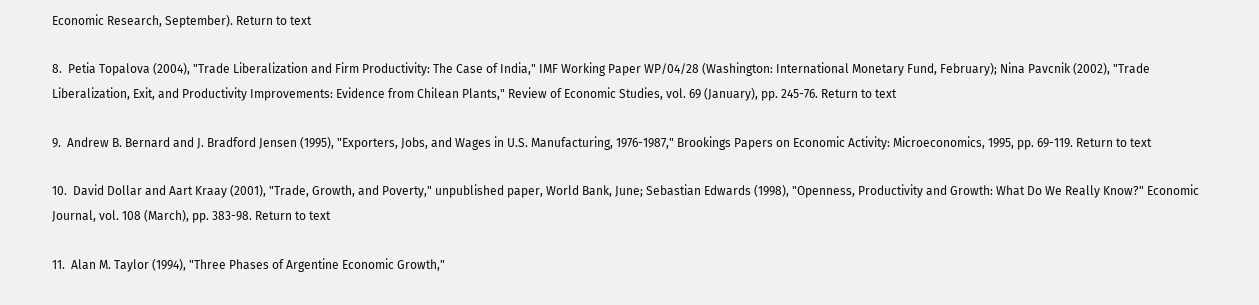Economic Research, September). Return to text

8.  Petia Topalova (2004), "Trade Liberalization and Firm Productivity: The Case of India," IMF Working Paper WP/04/28 (Washington: International Monetary Fund, February); Nina Pavcnik (2002), "Trade Liberalization, Exit, and Productivity Improvements: Evidence from Chilean Plants," Review of Economic Studies, vol. 69 (January), pp. 245-76. Return to text

9.  Andrew B. Bernard and J. Bradford Jensen (1995), "Exporters, Jobs, and Wages in U.S. Manufacturing, 1976-1987," Brookings Papers on Economic Activity: Microeconomics, 1995, pp. 69-119. Return to text

10.  David Dollar and Aart Kraay (2001), "Trade, Growth, and Poverty," unpublished paper, World Bank, June; Sebastian Edwards (1998), "Openness, Productivity and Growth: What Do We Really Know?" Economic Journal, vol. 108 (March), pp. 383-98. Return to text

11.  Alan M. Taylor (1994), "Three Phases of Argentine Economic Growth,"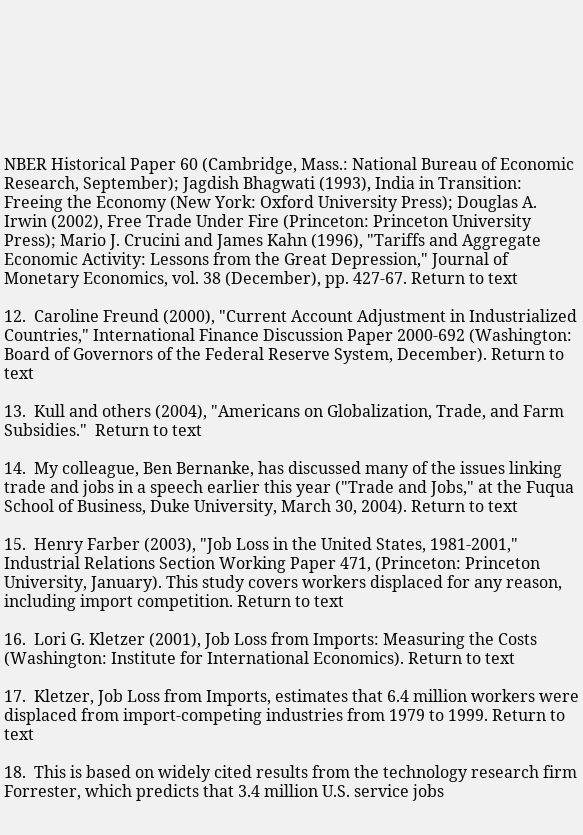NBER Historical Paper 60 (Cambridge, Mass.: National Bureau of Economic Research, September); Jagdish Bhagwati (1993), India in Transition: Freeing the Economy (New York: Oxford University Press); Douglas A. Irwin (2002), Free Trade Under Fire (Princeton: Princeton University Press); Mario J. Crucini and James Kahn (1996), "Tariffs and Aggregate Economic Activity: Lessons from the Great Depression," Journal of Monetary Economics, vol. 38 (December), pp. 427-67. Return to text

12.  Caroline Freund (2000), "Current Account Adjustment in Industrialized Countries," International Finance Discussion Paper 2000-692 (Washington: Board of Governors of the Federal Reserve System, December). Return to text

13.  Kull and others (2004), "Americans on Globalization, Trade, and Farm Subsidies."  Return to text

14.  My colleague, Ben Bernanke, has discussed many of the issues linking trade and jobs in a speech earlier this year ("Trade and Jobs," at the Fuqua School of Business, Duke University, March 30, 2004). Return to text

15.  Henry Farber (2003), "Job Loss in the United States, 1981-2001," Industrial Relations Section Working Paper 471, (Princeton: Princeton University, January). This study covers workers displaced for any reason, including import competition. Return to text

16.  Lori G. Kletzer (2001), Job Loss from Imports: Measuring the Costs (Washington: Institute for International Economics). Return to text

17.  Kletzer, Job Loss from Imports, estimates that 6.4 million workers were displaced from import-competing industries from 1979 to 1999. Return to text

18.  This is based on widely cited results from the technology research firm Forrester, which predicts that 3.4 million U.S. service jobs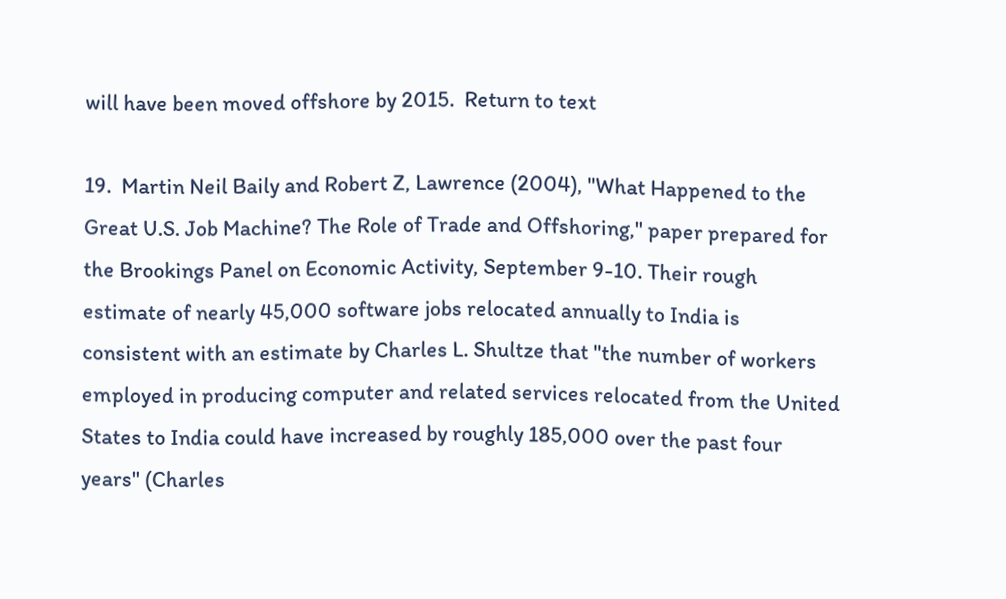will have been moved offshore by 2015.  Return to text

19.  Martin Neil Baily and Robert Z, Lawrence (2004), "What Happened to the Great U.S. Job Machine? The Role of Trade and Offshoring," paper prepared for the Brookings Panel on Economic Activity, September 9-10. Their rough estimate of nearly 45,000 software jobs relocated annually to India is consistent with an estimate by Charles L. Shultze that "the number of workers employed in producing computer and related services relocated from the United States to India could have increased by roughly 185,000 over the past four years" (Charles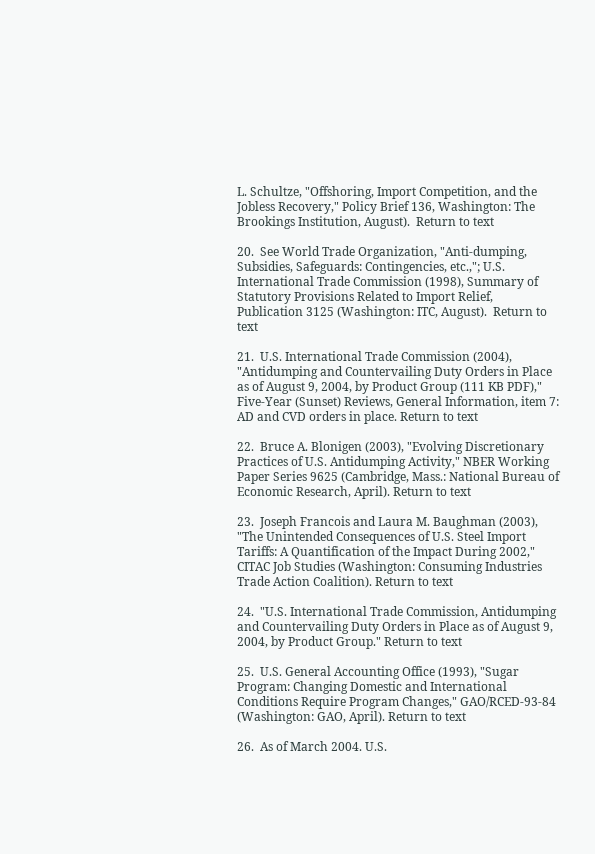L. Schultze, "Offshoring, Import Competition, and the Jobless Recovery," Policy Brief 136, Washington: The Brookings Institution, August).  Return to text

20.  See World Trade Organization, "Anti-dumping, Subsidies, Safeguards: Contingencies, etc.,"; U.S. International Trade Commission (1998), Summary of Statutory Provisions Related to Import Relief, Publication 3125 (Washington: ITC, August).  Return to text

21.  U.S. International Trade Commission (2004), "Antidumping and Countervailing Duty Orders in Place as of August 9, 2004, by Product Group (111 KB PDF)," Five-Year (Sunset) Reviews, General Information, item 7: AD and CVD orders in place. Return to text

22.  Bruce A. Blonigen (2003), "Evolving Discretionary Practices of U.S. Antidumping Activity," NBER Working Paper Series 9625 (Cambridge, Mass.: National Bureau of Economic Research, April). Return to text

23.  Joseph Francois and Laura M. Baughman (2003), "The Unintended Consequences of U.S. Steel Import Tariffs: A Quantification of the Impact During 2002," CITAC Job Studies (Washington: Consuming Industries Trade Action Coalition). Return to text

24.  "U.S. International Trade Commission, Antidumping and Countervailing Duty Orders in Place as of August 9, 2004, by Product Group." Return to text

25.  U.S. General Accounting Office (1993), "Sugar Program: Changing Domestic and International Conditions Require Program Changes," GAO/RCED-93-84 (Washington: GAO, April). Return to text

26.  As of March 2004. U.S.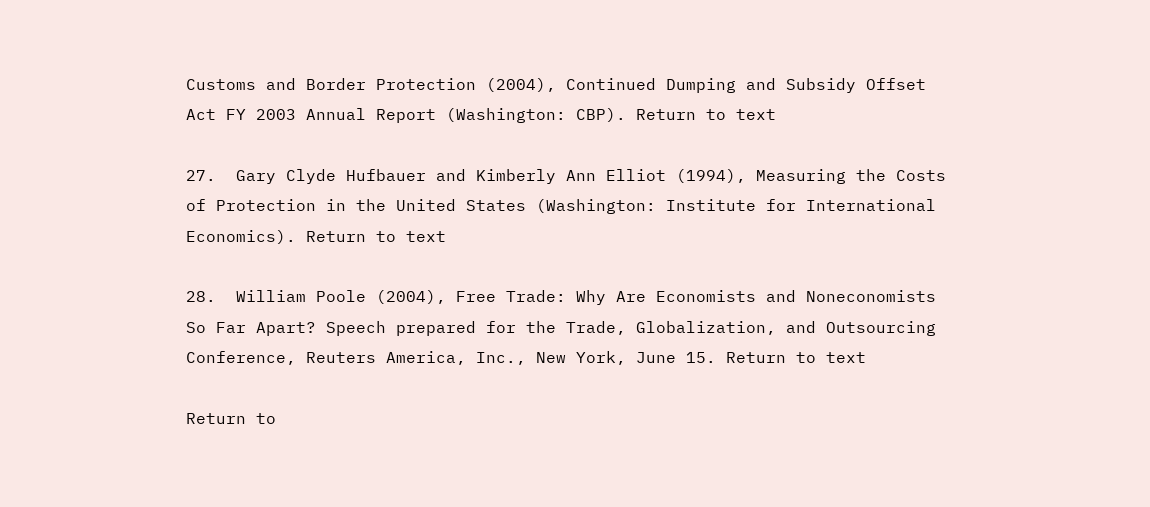Customs and Border Protection (2004), Continued Dumping and Subsidy Offset Act FY 2003 Annual Report (Washington: CBP). Return to text

27.  Gary Clyde Hufbauer and Kimberly Ann Elliot (1994), Measuring the Costs of Protection in the United States (Washington: Institute for International Economics). Return to text

28.  William Poole (2004), Free Trade: Why Are Economists and Noneconomists So Far Apart? Speech prepared for the Trade, Globalization, and Outsourcing Conference, Reuters America, Inc., New York, June 15. Return to text

Return to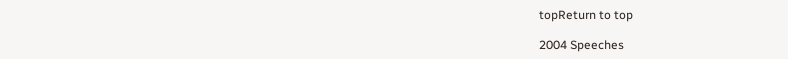topReturn to top

2004 Speeches